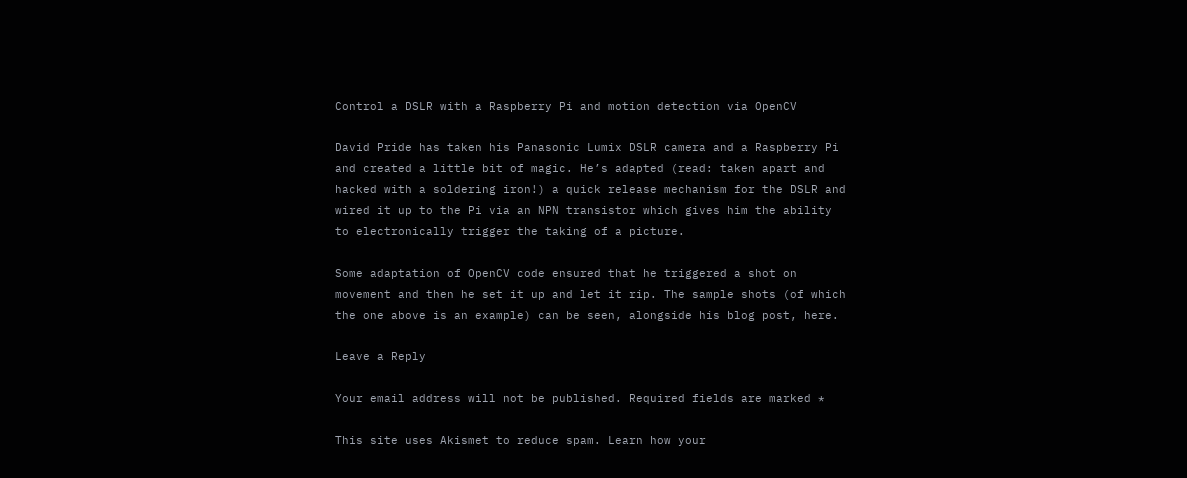Control a DSLR with a Raspberry Pi and motion detection via OpenCV

David Pride has taken his Panasonic Lumix DSLR camera and a Raspberry Pi and created a little bit of magic. He’s adapted (read: taken apart and hacked with a soldering iron!) a quick release mechanism for the DSLR and wired it up to the Pi via an NPN transistor which gives him the ability to electronically trigger the taking of a picture.

Some adaptation of OpenCV code ensured that he triggered a shot on movement and then he set it up and let it rip. The sample shots (of which the one above is an example) can be seen, alongside his blog post, here.

Leave a Reply

Your email address will not be published. Required fields are marked *

This site uses Akismet to reduce spam. Learn how your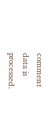comment data is processed.